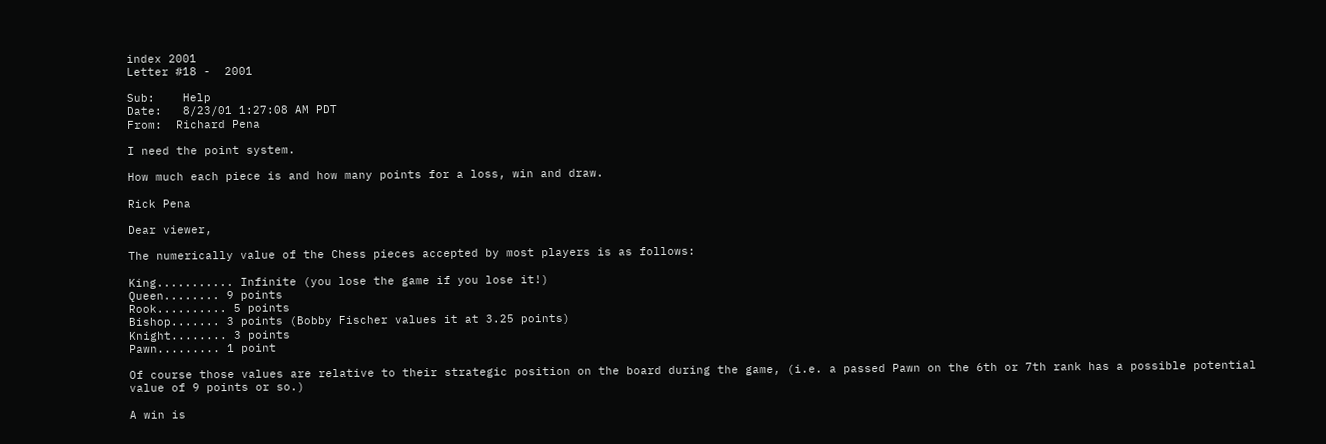index 2001
Letter #18 -  2001

Sub:    Help
Date:   8/23/01 1:27:08 AM PDT
From:  Richard Pena

I need the point system.

How much each piece is and how many points for a loss, win and draw.

Rick Pena

Dear viewer,

The numerically value of the Chess pieces accepted by most players is as follows:

King........... Infinite (you lose the game if you lose it!)
Queen........ 9 points
Rook.......... 5 points
Bishop....... 3 points (Bobby Fischer values it at 3.25 points)
Knight........ 3 points
Pawn......... 1 point

Of course those values are relative to their strategic position on the board during the game, (i.e. a passed Pawn on the 6th or 7th rank has a possible potential value of 9 points or so.)

A win is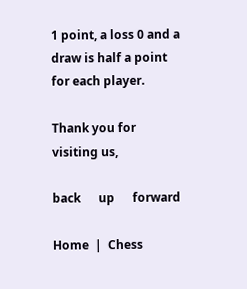1 point, a loss 0 and a draw is half a point for each player.

Thank you for visiting us,

back      up      forward

Home  |  Chess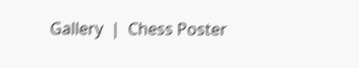Gallery  |  Chess Poster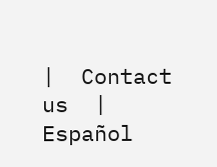|  Contact us  |  Español